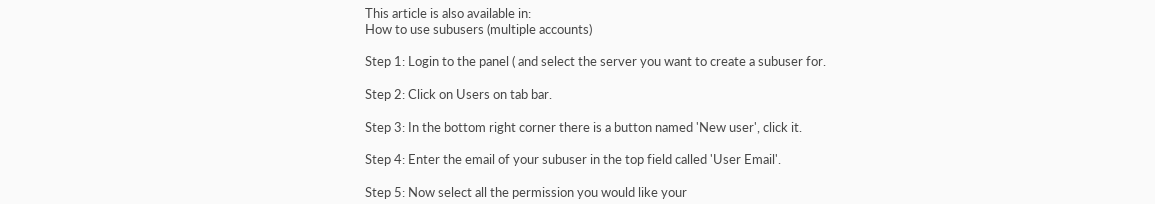This article is also available in:
How to use subusers (multiple accounts)

Step 1: Login to the panel ( and select the server you want to create a subuser for.

Step 2: Click on Users on tab bar.

Step 3: In the bottom right corner there is a button named 'New user', click it.

Step 4: Enter the email of your subuser in the top field called 'User Email'.

Step 5: Now select all the permission you would like your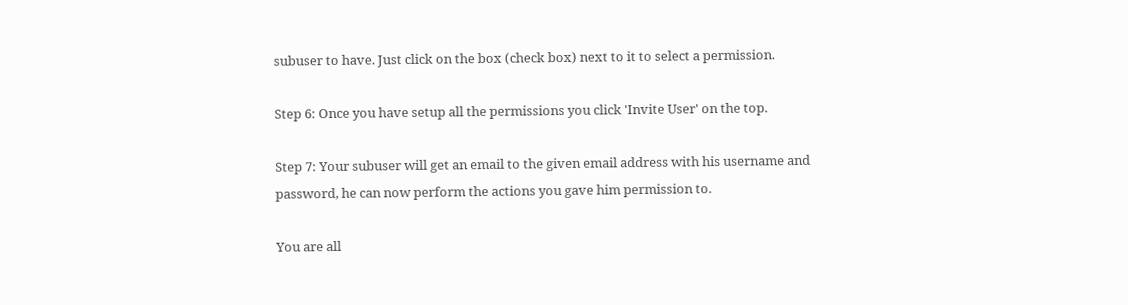subuser to have. Just click on the box (check box) next to it to select a permission.

Step 6: Once you have setup all the permissions you click 'Invite User' on the top.

Step 7: Your subuser will get an email to the given email address with his username and password, he can now perform the actions you gave him permission to.

You are all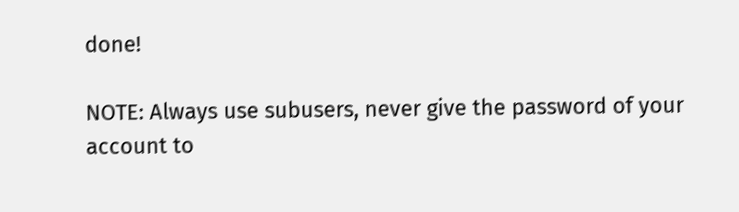done!

NOTE: Always use subusers, never give the password of your account to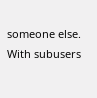someone else. With subusers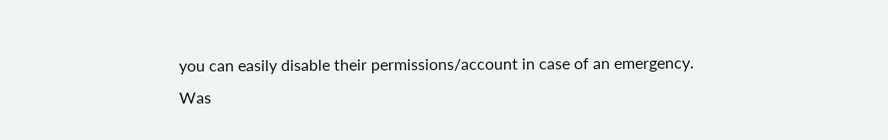you can easily disable their permissions/account in case of an emergency.
Was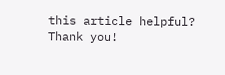this article helpful?
Thank you!